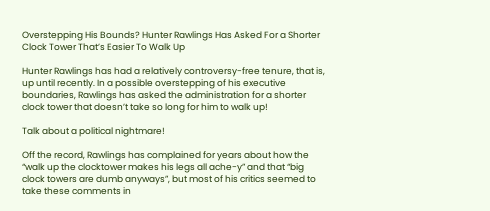Overstepping His Bounds? Hunter Rawlings Has Asked For a Shorter Clock Tower That’s Easier To Walk Up

Hunter Rawlings has had a relatively controversy-free tenure, that is, up until recently. In a possible overstepping of his executive boundaries, Rawlings has asked the administration for a shorter clock tower that doesn’t take so long for him to walk up!

Talk about a political nightmare!

Off the record, Rawlings has complained for years about how the “walk up the clocktower makes his legs all ache-y” and that “big clock towers are dumb anyways”, but most of his critics seemed to take these comments in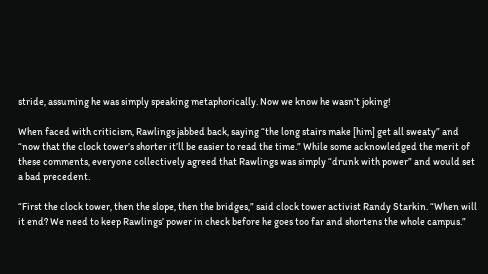stride, assuming he was simply speaking metaphorically. Now we know he wasn’t joking!

When faced with criticism, Rawlings jabbed back, saying “the long stairs make [him] get all sweaty” and “now that the clock tower’s shorter it’ll be easier to read the time.” While some acknowledged the merit of these comments, everyone collectively agreed that Rawlings was simply “drunk with power” and would set a bad precedent.

“First the clock tower, then the slope, then the bridges,” said clock tower activist Randy Starkin. “When will it end? We need to keep Rawlings’ power in check before he goes too far and shortens the whole campus.”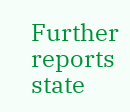Further reports state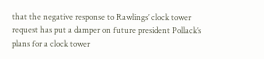that the negative response to Rawlings’ clock tower request has put a damper on future president Pollack’s plans for a clock tower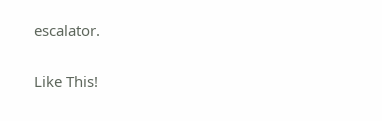escalator.

Like This!